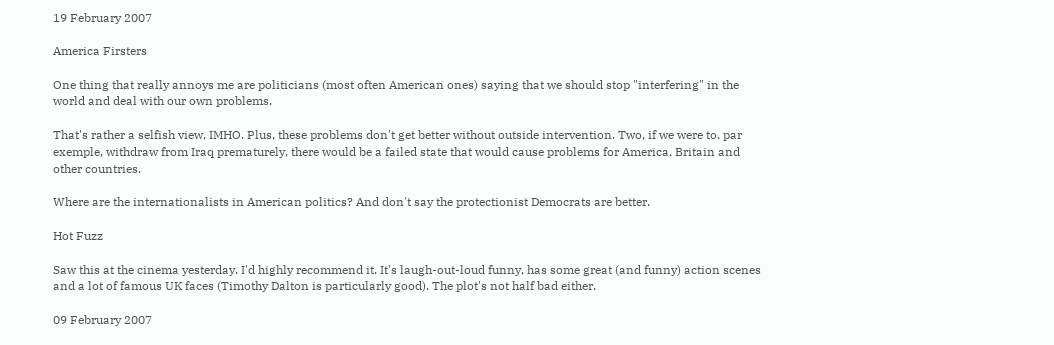19 February 2007

America Firsters

One thing that really annoys me are politicians (most often American ones) saying that we should stop "interfering" in the world and deal with our own problems.

That's rather a selfish view, IMHO. Plus, these problems don't get better without outside intervention. Two, if we were to, par exemple, withdraw from Iraq prematurely, there would be a failed state that would cause problems for America, Britain and other countries.

Where are the internationalists in American politics? And don't say the protectionist Democrats are better.

Hot Fuzz

Saw this at the cinema yesterday. I'd highly recommend it. It's laugh-out-loud funny, has some great (and funny) action scenes and a lot of famous UK faces (Timothy Dalton is particularly good). The plot's not half bad either.

09 February 2007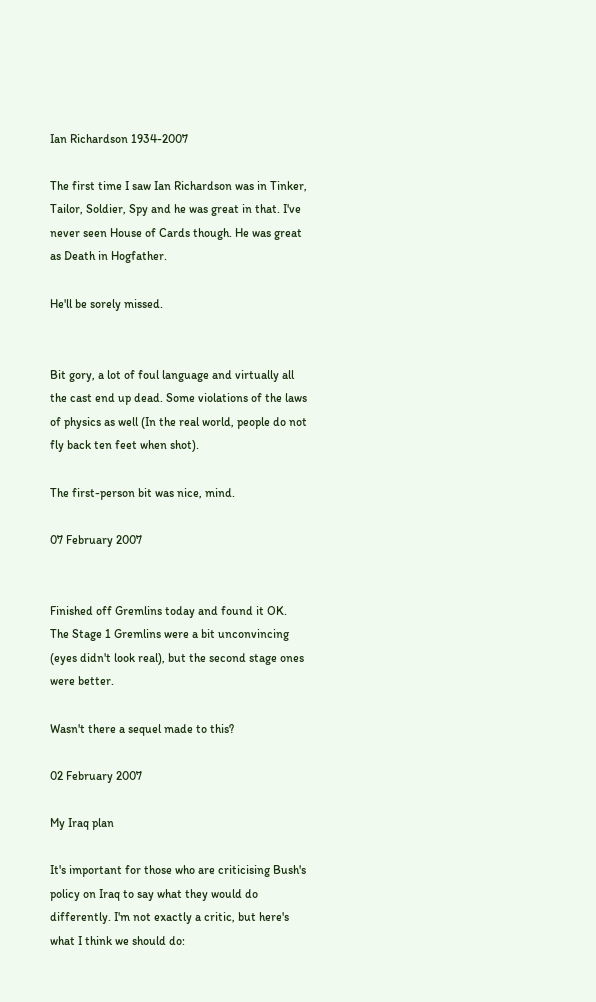Ian Richardson 1934-2007

The first time I saw Ian Richardson was in Tinker, Tailor, Soldier, Spy and he was great in that. I've never seen House of Cards though. He was great as Death in Hogfather.

He'll be sorely missed.


Bit gory, a lot of foul language and virtually all the cast end up dead. Some violations of the laws of physics as well (In the real world, people do not fly back ten feet when shot).

The first-person bit was nice, mind.

07 February 2007


Finished off Gremlins today and found it OK. The Stage 1 Gremlins were a bit unconvincing (eyes didn't look real), but the second stage ones were better.

Wasn't there a sequel made to this?

02 February 2007

My Iraq plan

It's important for those who are criticising Bush's policy on Iraq to say what they would do differently. I'm not exactly a critic, but here's what I think we should do: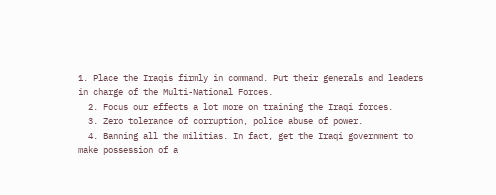1. Place the Iraqis firmly in command. Put their generals and leaders in charge of the Multi-National Forces.
  2. Focus our effects a lot more on training the Iraqi forces.
  3. Zero tolerance of corruption, police abuse of power.
  4. Banning all the militias. In fact, get the Iraqi government to make possession of a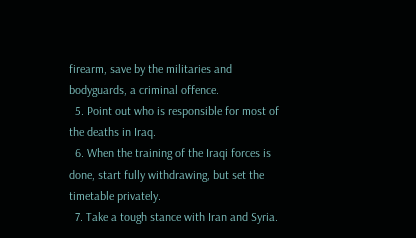firearm, save by the militaries and bodyguards, a criminal offence.
  5. Point out who is responsible for most of the deaths in Iraq.
  6. When the training of the Iraqi forces is done, start fully withdrawing, but set the timetable privately.
  7. Take a tough stance with Iran and Syria.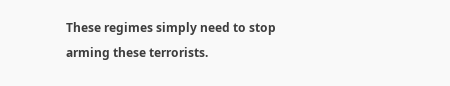These regimes simply need to stop arming these terrorists.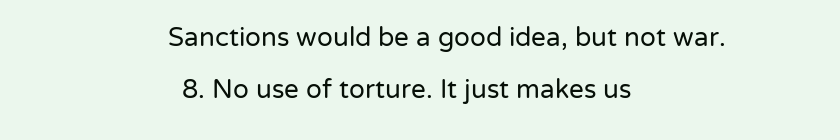Sanctions would be a good idea, but not war.
  8. No use of torture. It just makes us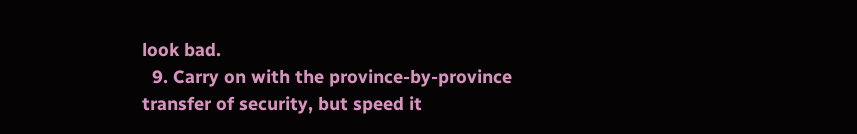look bad.
  9. Carry on with the province-by-province transfer of security, but speed it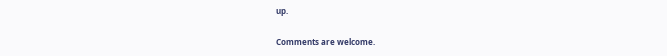up.

Comments are welcome.